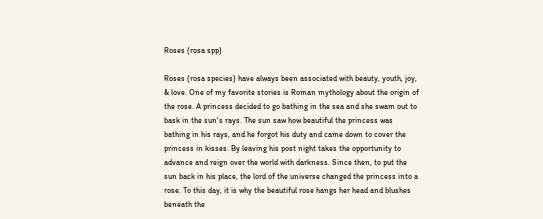Roses (rosa spp)

Roses (rosa species) have always been associated with beauty, youth, joy, & love. One of my favorite stories is Roman mythology about the origin of the rose. A princess decided to go bathing in the sea and she swam out to bask in the sun's rays. The sun saw how beautiful the princess was bathing in his rays, and he forgot his duty and came down to cover the princess in kisses. By leaving his post night takes the opportunity to advance and reign over the world with darkness. Since then, to put the sun back in his place, the lord of the universe changed the princess into a rose. To this day, it is why the beautiful rose hangs her head and blushes beneath the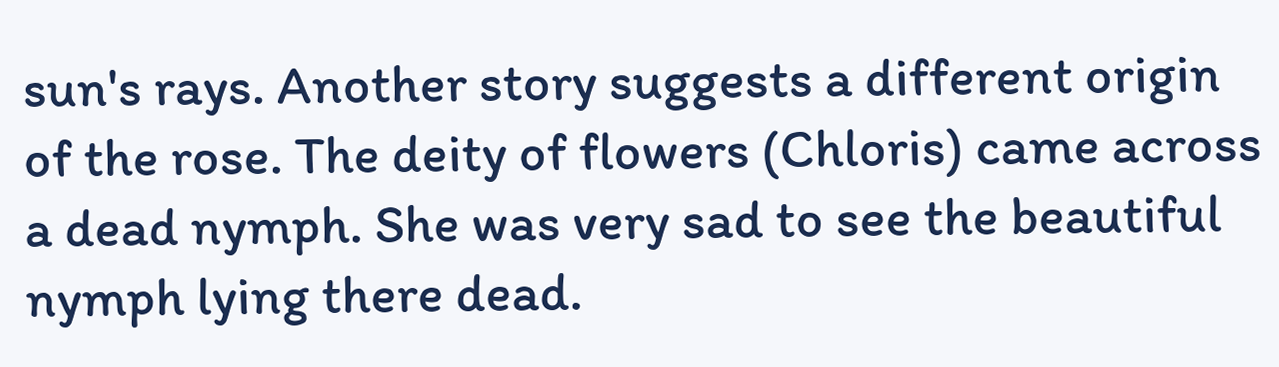sun's rays. Another story suggests a different origin of the rose. The deity of flowers (Chloris) came across a dead nymph. She was very sad to see the beautiful nymph lying there dead.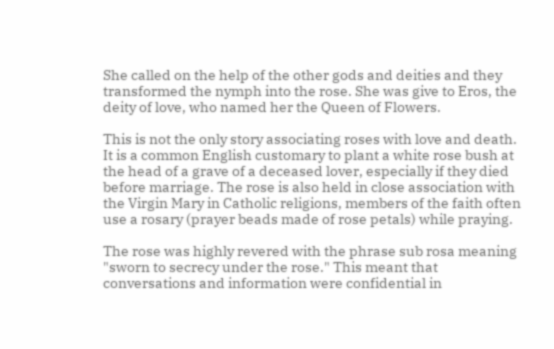She called on the help of the other gods and deities and they transformed the nymph into the rose. She was give to Eros, the deity of love, who named her the Queen of Flowers.

This is not the only story associating roses with love and death. It is a common English customary to plant a white rose bush at the head of a grave of a deceased lover, especially if they died before marriage. The rose is also held in close association with the Virgin Mary in Catholic religions, members of the faith often use a rosary (prayer beads made of rose petals) while praying.

The rose was highly revered with the phrase sub rosa meaning "sworn to secrecy under the rose." This meant that conversations and information were confidential in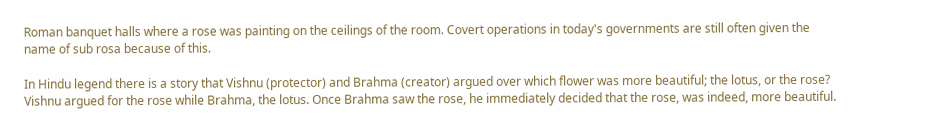Roman banquet halls where a rose was painting on the ceilings of the room. Covert operations in today's governments are still often given the name of sub rosa because of this.

In Hindu legend there is a story that Vishnu (protector) and Brahma (creator) argued over which flower was more beautiful; the lotus, or the rose? Vishnu argued for the rose while Brahma, the lotus. Once Brahma saw the rose, he immediately decided that the rose, was indeed, more beautiful.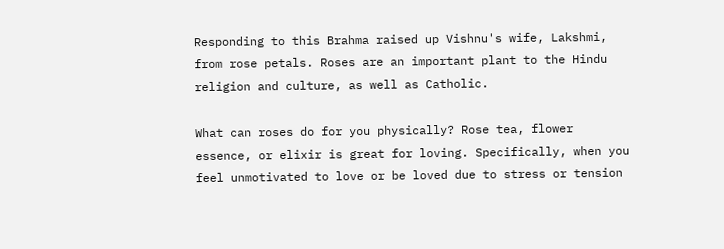Responding to this Brahma raised up Vishnu's wife, Lakshmi, from rose petals. Roses are an important plant to the Hindu religion and culture, as well as Catholic.

What can roses do for you physically? Rose tea, flower essence, or elixir is great for loving. Specifically, when you feel unmotivated to love or be loved due to stress or tension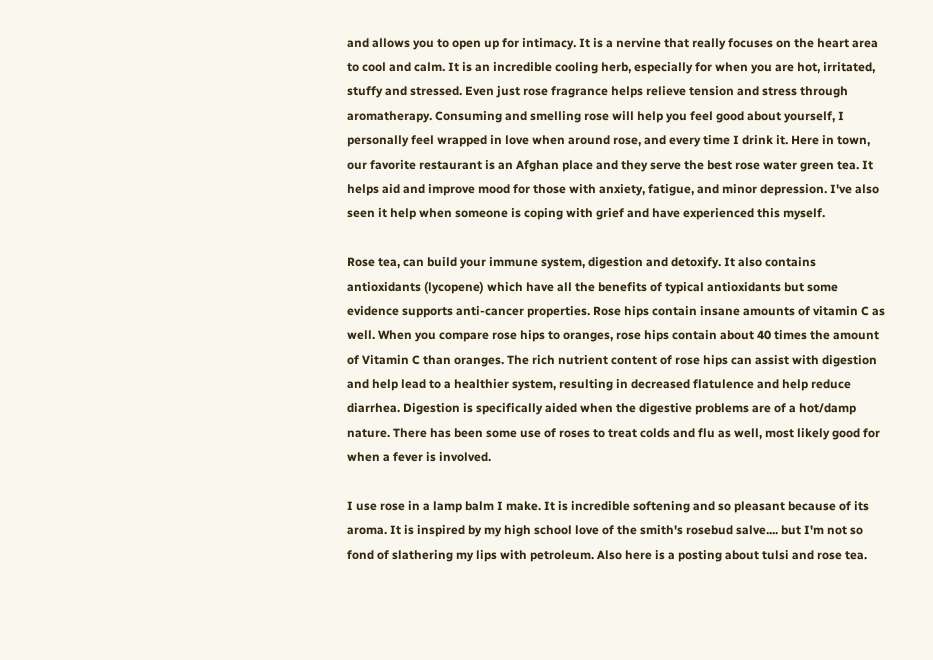and allows you to open up for intimacy. It is a nervine that really focuses on the heart area to cool and calm. It is an incredible cooling herb, especially for when you are hot, irritated, stuffy and stressed. Even just rose fragrance helps relieve tension and stress through aromatherapy. Consuming and smelling rose will help you feel good about yourself, I personally feel wrapped in love when around rose, and every time I drink it. Here in town, our favorite restaurant is an Afghan place and they serve the best rose water green tea. It helps aid and improve mood for those with anxiety, fatigue, and minor depression. I've also seen it help when someone is coping with grief and have experienced this myself.

Rose tea, can build your immune system, digestion and detoxify. It also contains antioxidants (lycopene) which have all the benefits of typical antioxidants but some evidence supports anti-cancer properties. Rose hips contain insane amounts of vitamin C as well. When you compare rose hips to oranges, rose hips contain about 40 times the amount of Vitamin C than oranges. The rich nutrient content of rose hips can assist with digestion and help lead to a healthier system, resulting in decreased flatulence and help reduce diarrhea. Digestion is specifically aided when the digestive problems are of a hot/damp nature. There has been some use of roses to treat colds and flu as well, most likely good for when a fever is involved.

I use rose in a lamp balm I make. It is incredible softening and so pleasant because of its aroma. It is inspired by my high school love of the smith's rosebud salve.... but I'm not so fond of slathering my lips with petroleum. Also here is a posting about tulsi and rose tea.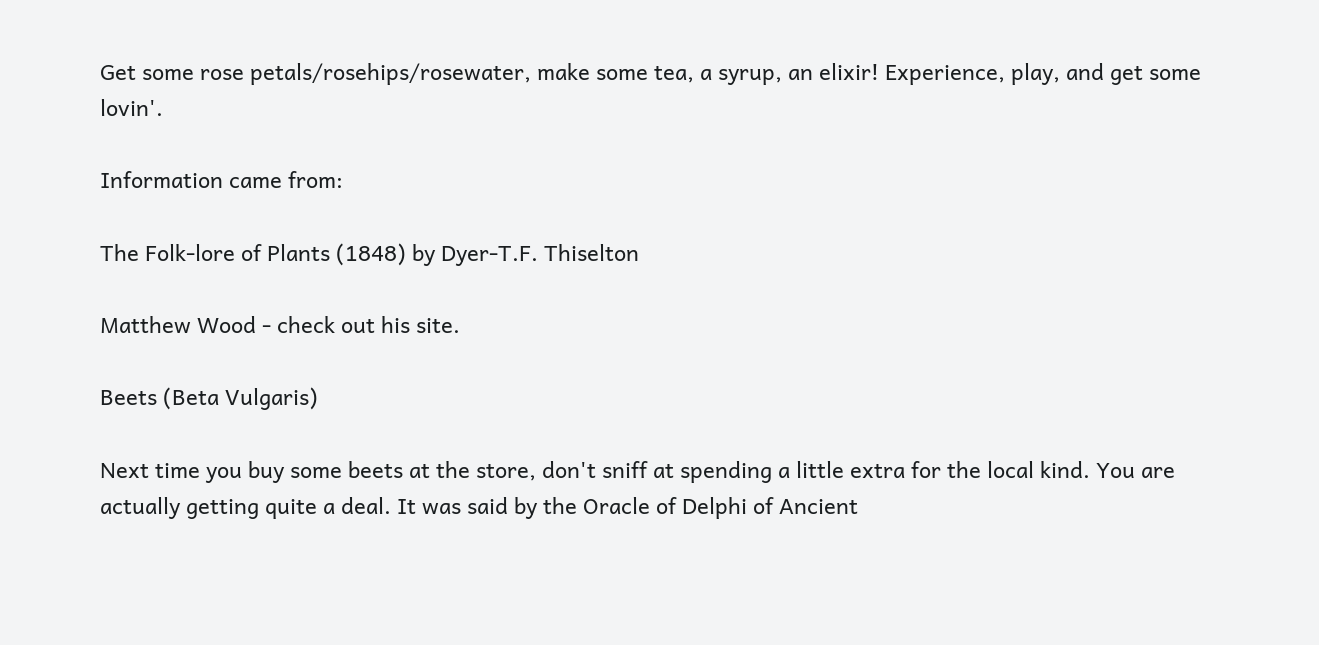Get some rose petals/rosehips/rosewater, make some tea, a syrup, an elixir! Experience, play, and get some lovin'.

Information came from:

The Folk-lore of Plants (1848) by Dyer-T.F. Thiselton

Matthew Wood - check out his site.

Beets (Beta Vulgaris)

Next time you buy some beets at the store, don't sniff at spending a little extra for the local kind. You are actually getting quite a deal. It was said by the Oracle of Delphi of Ancient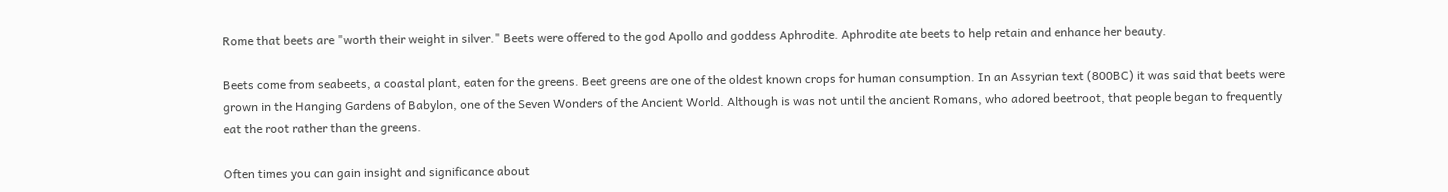Rome that beets are "worth their weight in silver." Beets were offered to the god Apollo and goddess Aphrodite. Aphrodite ate beets to help retain and enhance her beauty.

Beets come from seabeets, a coastal plant, eaten for the greens. Beet greens are one of the oldest known crops for human consumption. In an Assyrian text (800BC) it was said that beets were grown in the Hanging Gardens of Babylon, one of the Seven Wonders of the Ancient World. Although is was not until the ancient Romans, who adored beetroot, that people began to frequently eat the root rather than the greens.

Often times you can gain insight and significance about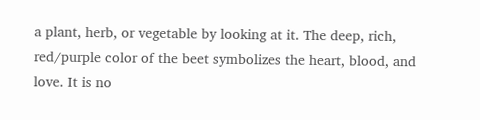a plant, herb, or vegetable by looking at it. The deep, rich, red/purple color of the beet symbolizes the heart, blood, and love. It is no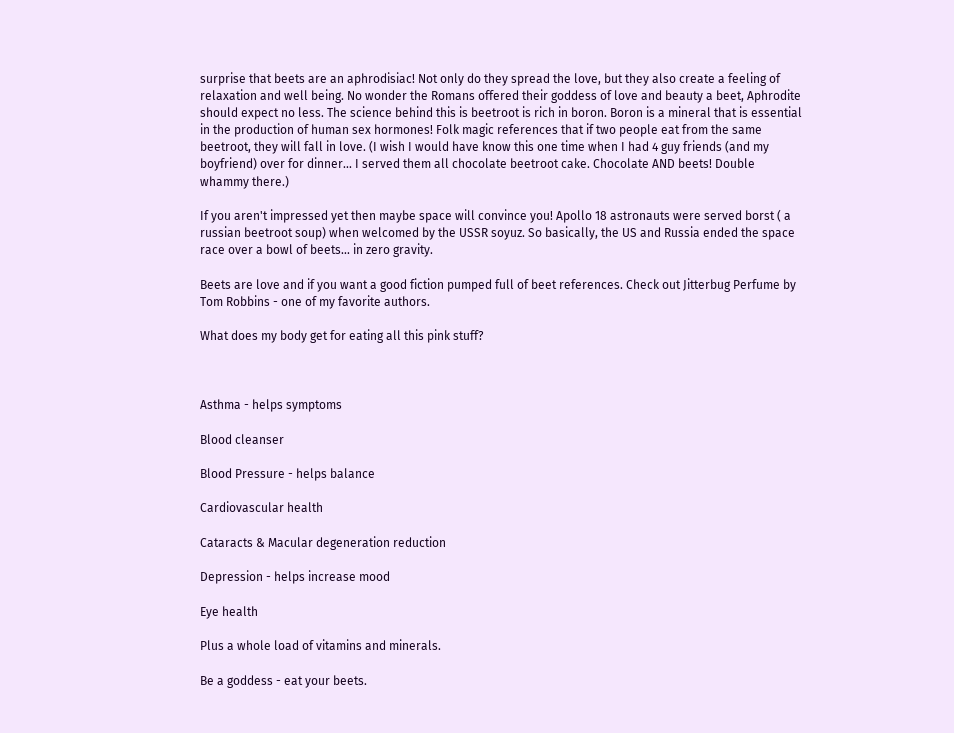surprise that beets are an aphrodisiac! Not only do they spread the love, but they also create a feeling of relaxation and well being. No wonder the Romans offered their goddess of love and beauty a beet, Aphrodite should expect no less. The science behind this is beetroot is rich in boron. Boron is a mineral that is essential in the production of human sex hormones! Folk magic references that if two people eat from the same beetroot, they will fall in love. (I wish I would have know this one time when I had 4 guy friends (and my boyfriend) over for dinner... I served them all chocolate beetroot cake. Chocolate AND beets! Double whammy there.)

If you aren't impressed yet then maybe space will convince you! Apollo 18 astronauts were served borst ( a russian beetroot soup) when welcomed by the USSR soyuz. So basically, the US and Russia ended the space race over a bowl of beets... in zero gravity.

Beets are love and if you want a good fiction pumped full of beet references. Check out Jitterbug Perfume by Tom Robbins - one of my favorite authors.

What does my body get for eating all this pink stuff?



Asthma - helps symptoms

Blood cleanser

Blood Pressure - helps balance

Cardiovascular health

Cataracts & Macular degeneration reduction

Depression - helps increase mood

Eye health

Plus a whole load of vitamins and minerals.

Be a goddess - eat your beets.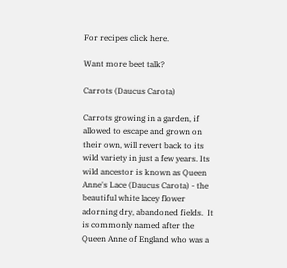For recipes click here.

Want more beet talk?

Carrots (Daucus Carota)

Carrots growing in a garden, if allowed to escape and grown on their own, will revert back to its wild variety in just a few years. Its wild ancestor is known as Queen Anne's Lace (Daucus Carota) - the beautiful white lacey flower adorning dry, abandoned fields.  It is commonly named after the Queen Anne of England who was a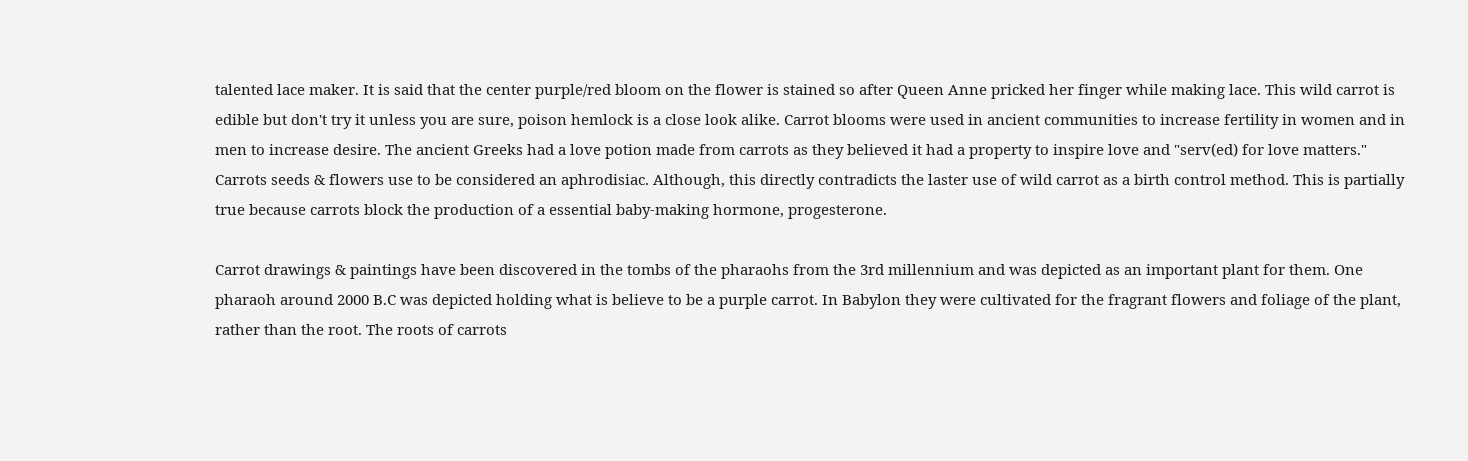talented lace maker. It is said that the center purple/red bloom on the flower is stained so after Queen Anne pricked her finger while making lace. This wild carrot is edible but don't try it unless you are sure, poison hemlock is a close look alike. Carrot blooms were used in ancient communities to increase fertility in women and in men to increase desire. The ancient Greeks had a love potion made from carrots as they believed it had a property to inspire love and "serv(ed) for love matters." Carrots seeds & flowers use to be considered an aphrodisiac. Although, this directly contradicts the laster use of wild carrot as a birth control method. This is partially true because carrots block the production of a essential baby-making hormone, progesterone.

Carrot drawings & paintings have been discovered in the tombs of the pharaohs from the 3rd millennium and was depicted as an important plant for them. One pharaoh around 2000 B.C was depicted holding what is believe to be a purple carrot. In Babylon they were cultivated for the fragrant flowers and foliage of the plant, rather than the root. The roots of carrots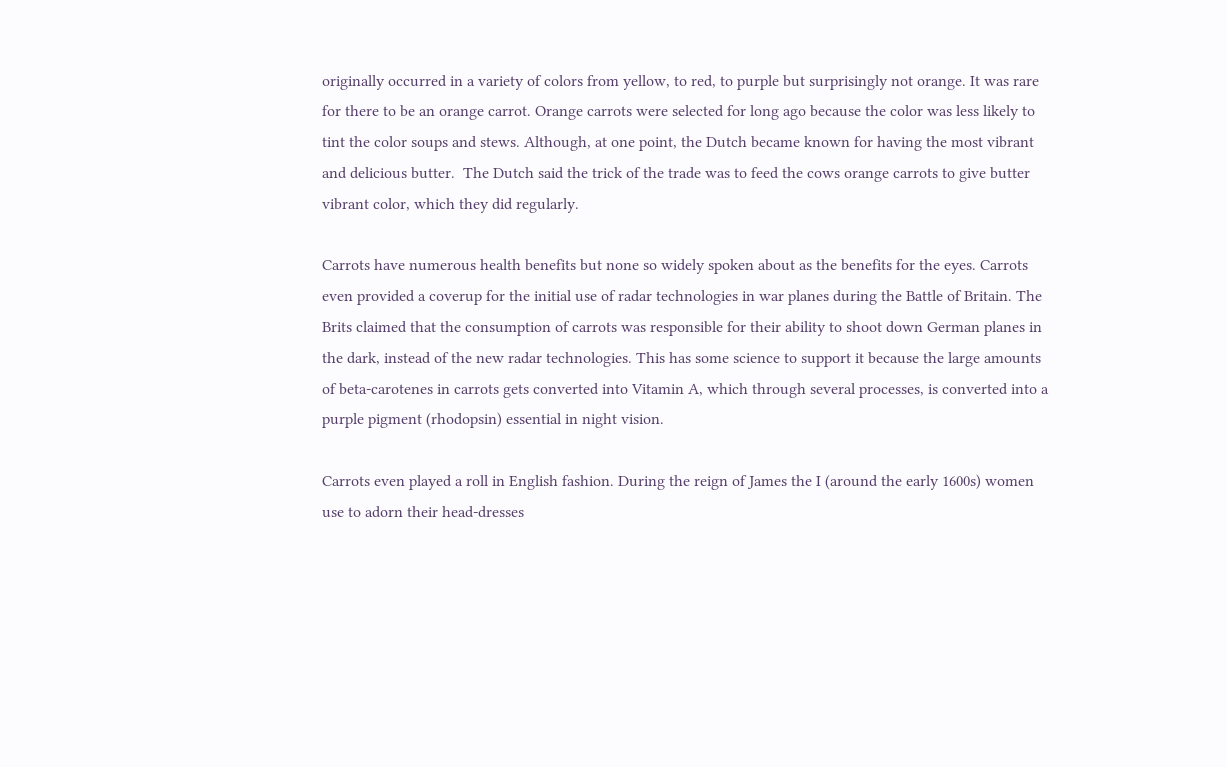originally occurred in a variety of colors from yellow, to red, to purple but surprisingly not orange. It was rare for there to be an orange carrot. Orange carrots were selected for long ago because the color was less likely to tint the color soups and stews. Although, at one point, the Dutch became known for having the most vibrant and delicious butter.  The Dutch said the trick of the trade was to feed the cows orange carrots to give butter vibrant color, which they did regularly.

Carrots have numerous health benefits but none so widely spoken about as the benefits for the eyes. Carrots even provided a coverup for the initial use of radar technologies in war planes during the Battle of Britain. The Brits claimed that the consumption of carrots was responsible for their ability to shoot down German planes in the dark, instead of the new radar technologies. This has some science to support it because the large amounts of beta-carotenes in carrots gets converted into Vitamin A, which through several processes, is converted into a purple pigment (rhodopsin) essential in night vision.

Carrots even played a roll in English fashion. During the reign of James the I (around the early 1600s) women use to adorn their head-dresses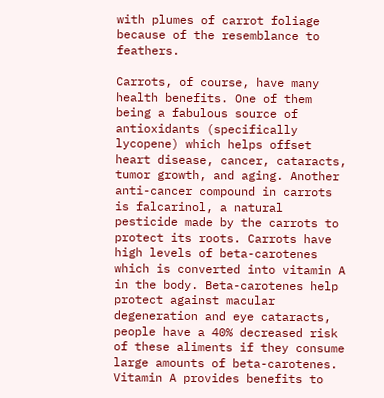with plumes of carrot foliage because of the resemblance to feathers.

Carrots, of course, have many health benefits. One of them being a fabulous source of antioxidants (specifically lycopene) which helps offset heart disease, cancer, cataracts, tumor growth, and aging. Another anti-cancer compound in carrots is falcarinol, a natural pesticide made by the carrots to protect its roots. Carrots have high levels of beta-carotenes which is converted into vitamin A in the body. Beta-carotenes help protect against macular degeneration and eye cataracts, people have a 40% decreased risk of these aliments if they consume large amounts of beta-carotenes. Vitamin A provides benefits to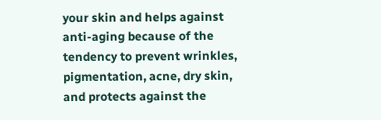your skin and helps against anti-aging because of the tendency to prevent wrinkles, pigmentation, acne, dry skin, and protects against the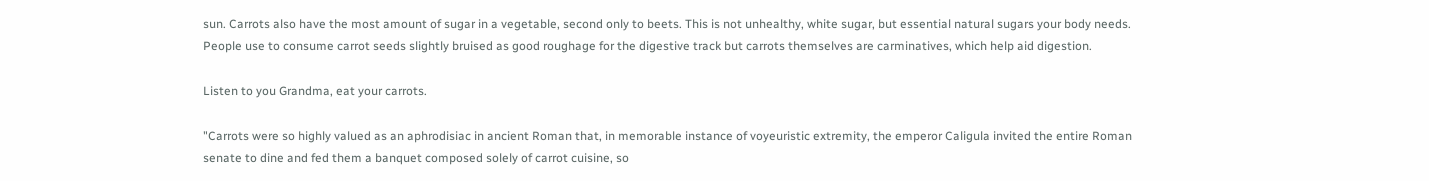sun. Carrots also have the most amount of sugar in a vegetable, second only to beets. This is not unhealthy, white sugar, but essential natural sugars your body needs. People use to consume carrot seeds slightly bruised as good roughage for the digestive track but carrots themselves are carminatives, which help aid digestion.

Listen to you Grandma, eat your carrots.

"Carrots were so highly valued as an aphrodisiac in ancient Roman that, in memorable instance of voyeuristic extremity, the emperor Caligula invited the entire Roman senate to dine and fed them a banquet composed solely of carrot cuisine, so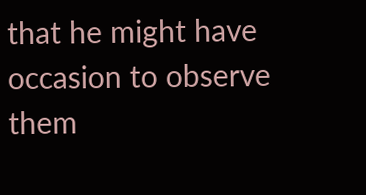that he might have occasion to observe them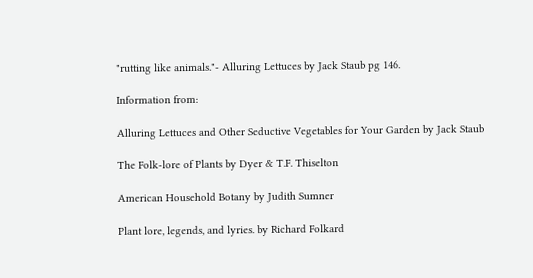"rutting like animals."- Alluring Lettuces by Jack Staub pg 146.

Information from:

Alluring Lettuces and Other Seductive Vegetables for Your Garden by Jack Staub

The Folk-lore of Plants by Dyer & T.F. Thiselton

American Household Botany by Judith Sumner

Plant lore, legends, and lyries. by Richard Folkard